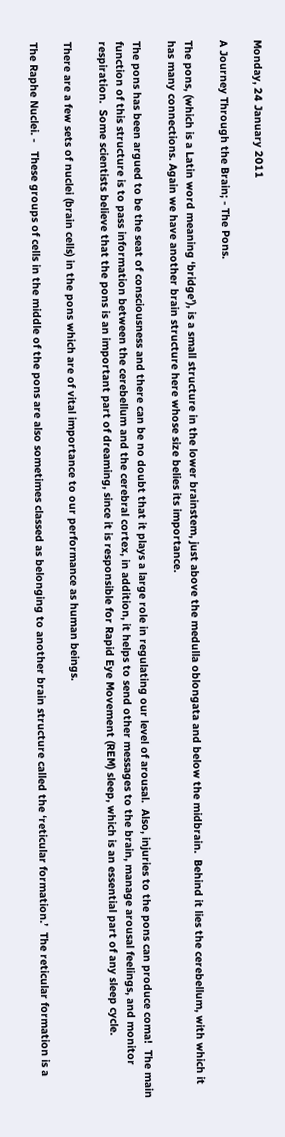Monday, 24 January 2011

A Journey Through the Brain; - The Pons.

The pons, (which is a Latin word meaning ‘bridge’), is a small structure in the lower brainstem, just above the medulla oblongata and below the midbrain.  Behind it lies the cerebellum, with which it has many connections. Again we have another brain structure here whose size belies its importance.

The pons has been argued to be the seat of consciousness and there can be no doubt that it plays a large role in regulating our level of arousal.  Also, injuries to the pons can produce coma!  The main function of this structure is to pass information between the cerebellum and the cerebral cortex, in addition, it helps to send other messages to the brain, manage arousal feelings, and monitor respiration.  Some scientists believe that the pons is an important part of dreaming, since it is responsible for Rapid Eye Movement (REM) sleep, which is an essential part of any sleep cycle.

There are a few sets of nuclei (brain cells) in the pons which are of vital importance to our performance as human beings.

The Raphe Nuclei. -   These groups of cells in the middle of the pons are also sometimes classed as belonging to another brain structure called the ‘reticular formation.’  The reticular formation is a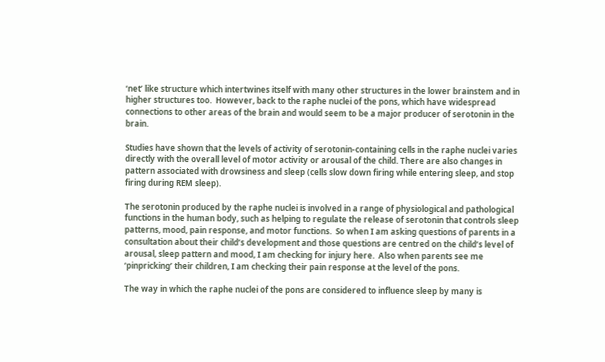‘net’ like structure which intertwines itself with many other structures in the lower brainstem and in higher structures too.  However, back to the raphe nuclei of the pons, which have widespread connections to other areas of the brain and would seem to be a major producer of serotonin in the brain.

Studies have shown that the levels of activity of serotonin-containing cells in the raphe nuclei varies directly with the overall level of motor activity or arousal of the child. There are also changes in pattern associated with drowsiness and sleep (cells slow down firing while entering sleep, and stop firing during REM sleep).

The serotonin produced by the raphe nuclei is involved in a range of physiological and pathological functions in the human body, such as helping to regulate the release of serotonin that controls sleep patterns, mood, pain response, and motor functions.  So when I am asking questions of parents in a consultation about their child’s development and those questions are centred on the child’s level of arousal, sleep pattern and mood, I am checking for injury here.  Also when parents see me ‘pinpricking’ their children, I am checking their pain response at the level of the pons.

The way in which the raphe nuclei of the pons are considered to influence sleep by many is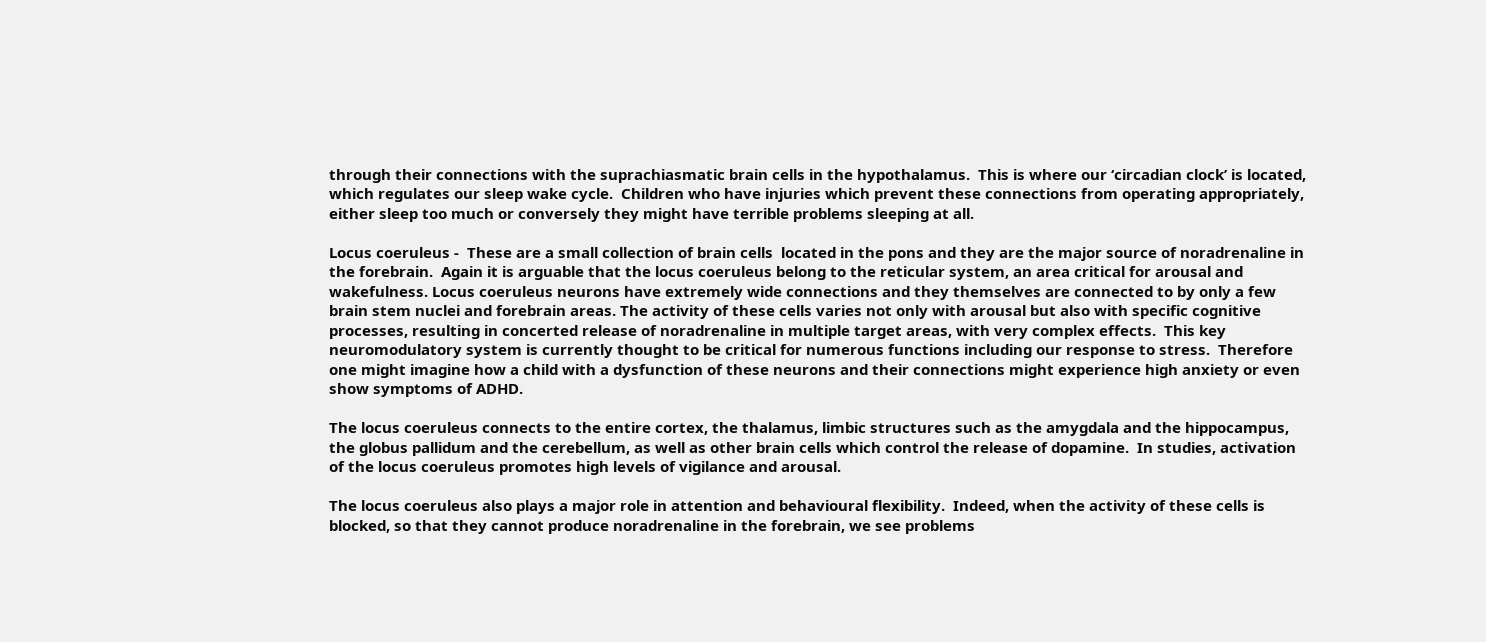through their connections with the suprachiasmatic brain cells in the hypothalamus.  This is where our ‘circadian clock’ is located, which regulates our sleep wake cycle.  Children who have injuries which prevent these connections from operating appropriately, either sleep too much or conversely they might have terrible problems sleeping at all.

Locus coeruleus -  These are a small collection of brain cells  located in the pons and they are the major source of noradrenaline in the forebrain.  Again it is arguable that the locus coeruleus belong to the reticular system, an area critical for arousal and wakefulness. Locus coeruleus neurons have extremely wide connections and they themselves are connected to by only a few brain stem nuclei and forebrain areas. The activity of these cells varies not only with arousal but also with specific cognitive processes, resulting in concerted release of noradrenaline in multiple target areas, with very complex effects.  This key neuromodulatory system is currently thought to be critical for numerous functions including our response to stress.  Therefore one might imagine how a child with a dysfunction of these neurons and their connections might experience high anxiety or even show symptoms of ADHD.

The locus coeruleus connects to the entire cortex, the thalamus, limbic structures such as the amygdala and the hippocampus, the globus pallidum and the cerebellum, as well as other brain cells which control the release of dopamine.  In studies, activation of the locus coeruleus promotes high levels of vigilance and arousal.

The locus coeruleus also plays a major role in attention and behavioural flexibility.  Indeed, when the activity of these cells is blocked, so that they cannot produce noradrenaline in the forebrain, we see problems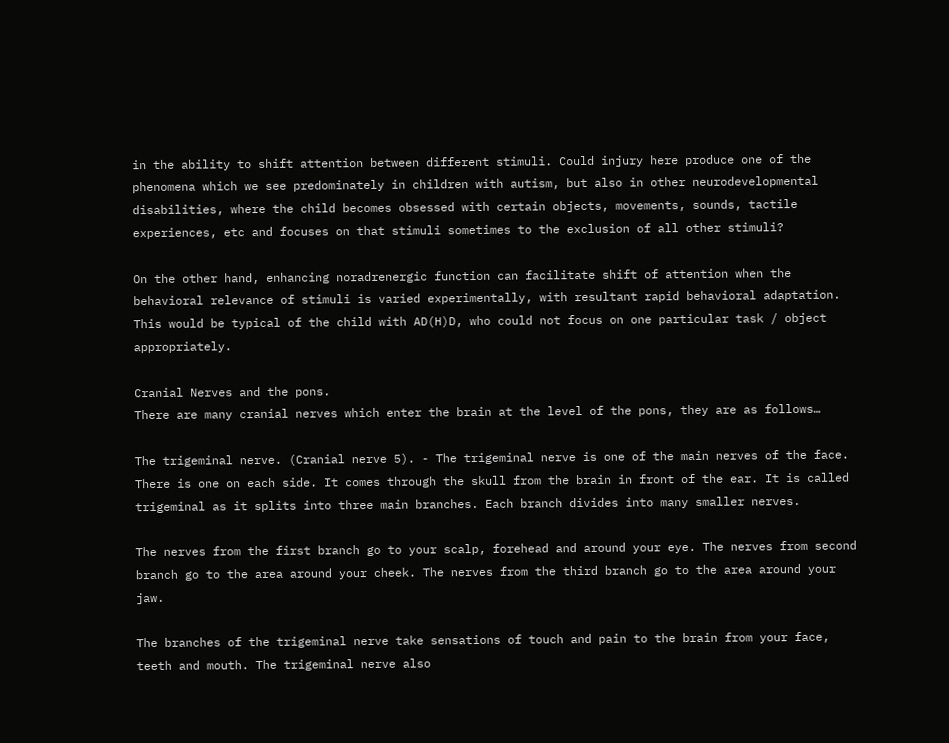in the ability to shift attention between different stimuli. Could injury here produce one of the phenomena which we see predominately in children with autism, but also in other neurodevelopmental disabilities, where the child becomes obsessed with certain objects, movements, sounds, tactile experiences, etc and focuses on that stimuli sometimes to the exclusion of all other stimuli?

On the other hand, enhancing noradrenergic function can facilitate shift of attention when the behavioral relevance of stimuli is varied experimentally, with resultant rapid behavioral adaptation.  This would be typical of the child with AD(H)D, who could not focus on one particular task / object appropriately.

Cranial Nerves and the pons.
There are many cranial nerves which enter the brain at the level of the pons, they are as follows…

The trigeminal nerve. (Cranial nerve 5). - The trigeminal nerve is one of the main nerves of the face. There is one on each side. It comes through the skull from the brain in front of the ear. It is called trigeminal as it splits into three main branches. Each branch divides into many smaller nerves.

The nerves from the first branch go to your scalp, forehead and around your eye. The nerves from second branch go to the area around your cheek. The nerves from the third branch go to the area around your jaw.

The branches of the trigeminal nerve take sensations of touch and pain to the brain from your face, teeth and mouth. The trigeminal nerve also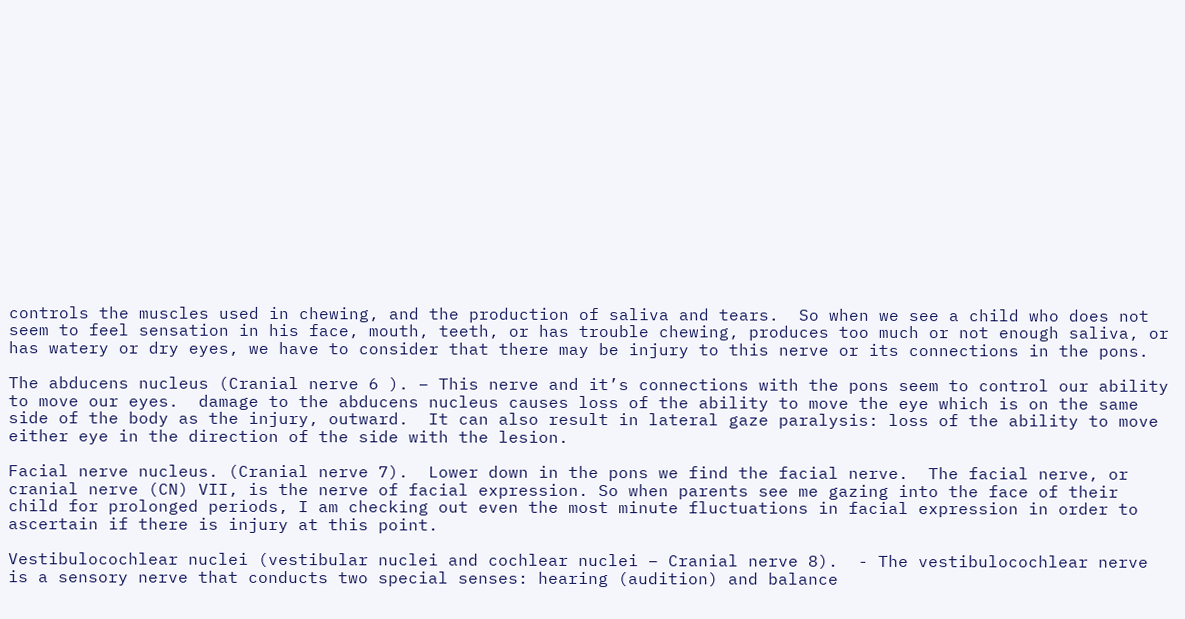controls the muscles used in chewing, and the production of saliva and tears.  So when we see a child who does not seem to feel sensation in his face, mouth, teeth, or has trouble chewing, produces too much or not enough saliva, or has watery or dry eyes, we have to consider that there may be injury to this nerve or its connections in the pons.

The abducens nucleus (Cranial nerve 6 ). – This nerve and it’s connections with the pons seem to control our ability to move our eyes.  damage to the abducens nucleus causes loss of the ability to move the eye which is on the same side of the body as the injury, outward.  It can also result in lateral gaze paralysis: loss of the ability to move either eye in the direction of the side with the lesion.

Facial nerve nucleus. (Cranial nerve 7).  Lower down in the pons we find the facial nerve.  The facial nerve, or cranial nerve (CN) VII, is the nerve of facial expression. So when parents see me gazing into the face of their child for prolonged periods, I am checking out even the most minute fluctuations in facial expression in order to ascertain if there is injury at this point.

Vestibulocochlear nuclei (vestibular nuclei and cochlear nuclei – Cranial nerve 8).  - The vestibulocochlear nerve is a sensory nerve that conducts two special senses: hearing (audition) and balance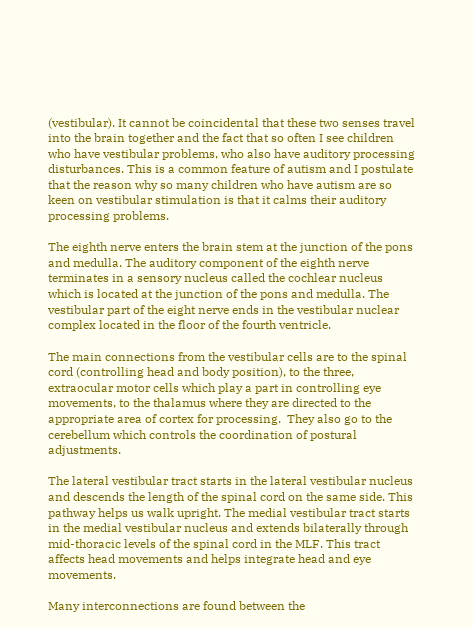(vestibular). It cannot be coincidental that these two senses travel into the brain together and the fact that so often I see children who have vestibular problems, who also have auditory processing disturbances. This is a common feature of autism and I postulate that the reason why so many children who have autism are so keen on vestibular stimulation is that it calms their auditory processing problems.

The eighth nerve enters the brain stem at the junction of the pons and medulla. The auditory component of the eighth nerve terminates in a sensory nucleus called the cochlear nucleus which is located at the junction of the pons and medulla. The vestibular part of the eight nerve ends in the vestibular nuclear complex located in the floor of the fourth ventricle.

The main connections from the vestibular cells are to the spinal cord (controlling head and body position), to the three, extraocular motor cells which play a part in controlling eye movements, to the thalamus where they are directed to the appropriate area of cortex for processing.  They also go to the cerebellum which controls the coordination of postural adjustments.

The lateral vestibular tract starts in the lateral vestibular nucleus and descends the length of the spinal cord on the same side. This pathway helps us walk upright. The medial vestibular tract starts in the medial vestibular nucleus and extends bilaterally through mid-thoracic levels of the spinal cord in the MLF. This tract affects head movements and helps integrate head and eye movements.

Many interconnections are found between the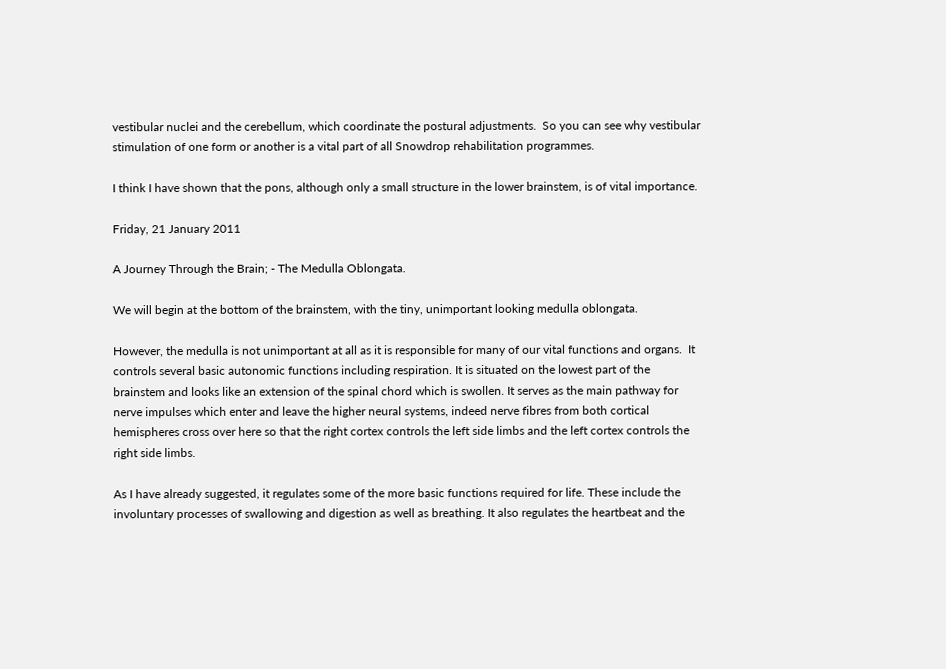vestibular nuclei and the cerebellum, which coordinate the postural adjustments.  So you can see why vestibular stimulation of one form or another is a vital part of all Snowdrop rehabilitation programmes.

I think I have shown that the pons, although only a small structure in the lower brainstem, is of vital importance.

Friday, 21 January 2011

A Journey Through the Brain; - The Medulla Oblongata.

We will begin at the bottom of the brainstem, with the tiny, unimportant looking medulla oblongata.

However, the medulla is not unimportant at all as it is responsible for many of our vital functions and organs.  It controls several basic autonomic functions including respiration. It is situated on the lowest part of the brainstem and looks like an extension of the spinal chord which is swollen. It serves as the main pathway for nerve impulses which enter and leave the higher neural systems, indeed nerve fibres from both cortical hemispheres cross over here so that the right cortex controls the left side limbs and the left cortex controls the right side limbs.

As I have already suggested, it regulates some of the more basic functions required for life. These include the involuntary processes of swallowing and digestion as well as breathing. It also regulates the heartbeat and the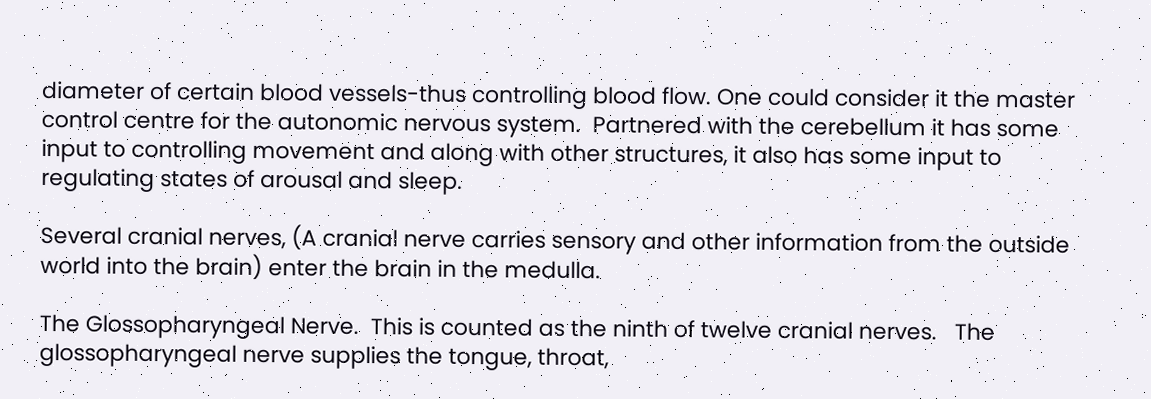diameter of certain blood vessels-thus controlling blood flow. One could consider it the master control centre for the autonomic nervous system.  Partnered with the cerebellum it has some input to controlling movement and along with other structures, it also has some input to regulating states of arousal and sleep.

Several cranial nerves, (A cranial nerve carries sensory and other information from the outside world into the brain) enter the brain in the medulla.

The Glossopharyngeal Nerve.  This is counted as the ninth of twelve cranial nerves.   The glossopharyngeal nerve supplies the tongue, throat,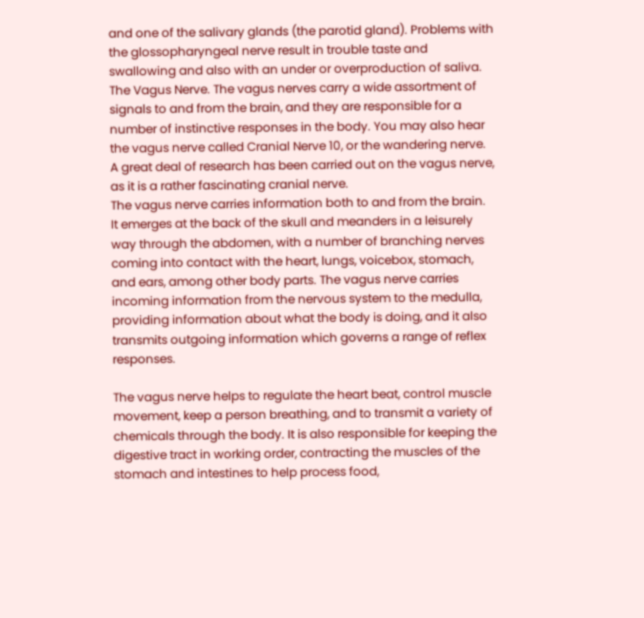and one of the salivary glands (the parotid gland). Problems with the glossopharyngeal nerve result in trouble taste and swallowing and also with an under or overproduction of saliva.
The Vagus Nerve. The vagus nerves carry a wide assortment of signals to and from the brain, and they are responsible for a number of instinctive responses in the body. You may also hear the vagus nerve called Cranial Nerve 10, or the wandering nerve. A great deal of research has been carried out on the vagus nerve, as it is a rather fascinating cranial nerve.
The vagus nerve carries information both to and from the brain.  It emerges at the back of the skull and meanders in a leisurely way through the abdomen, with a number of branching nerves coming into contact with the heart, lungs, voicebox, stomach, and ears, among other body parts. The vagus nerve carries incoming information from the nervous system to the medulla, providing information about what the body is doing, and it also transmits outgoing information which governs a range of reflex responses.

The vagus nerve helps to regulate the heart beat, control muscle movement, keep a person breathing, and to transmit a variety of chemicals through the body. It is also responsible for keeping the digestive tract in working order, contracting the muscles of the stomach and intestines to help process food,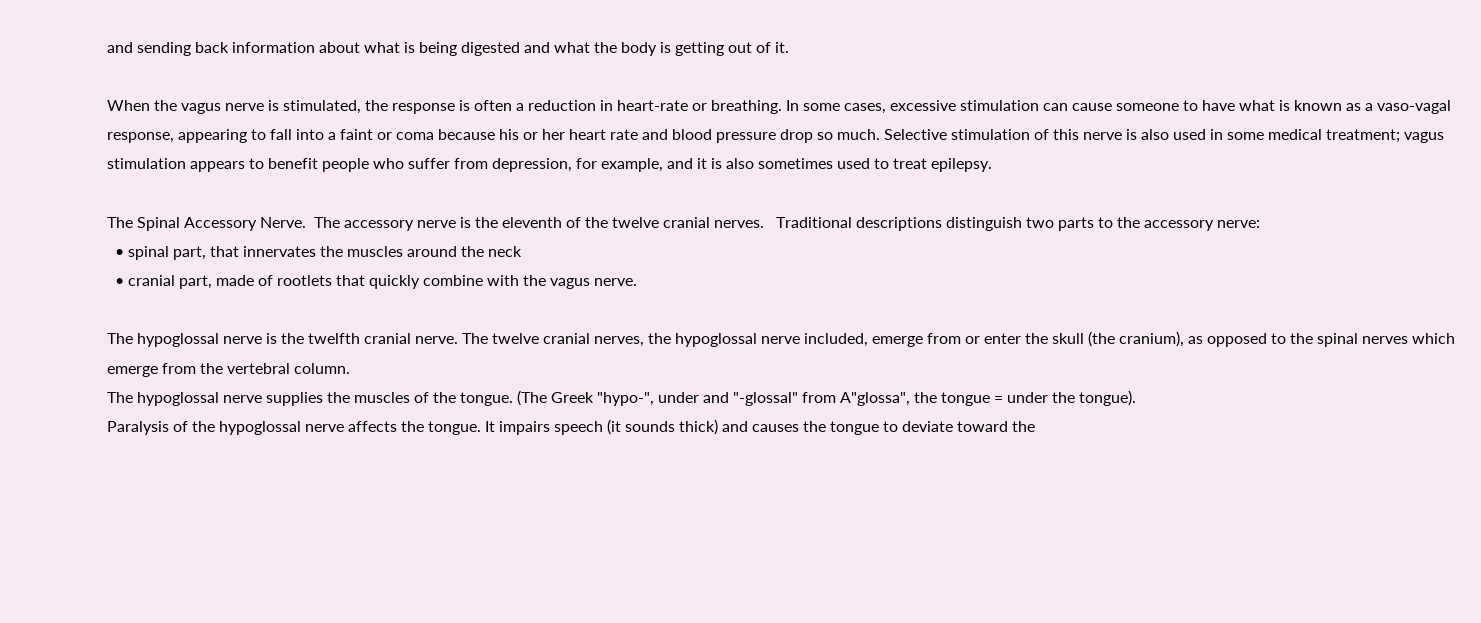and sending back information about what is being digested and what the body is getting out of it.

When the vagus nerve is stimulated, the response is often a reduction in heart-rate or breathing. In some cases, excessive stimulation can cause someone to have what is known as a vaso-vagal response, appearing to fall into a faint or coma because his or her heart rate and blood pressure drop so much. Selective stimulation of this nerve is also used in some medical treatment; vagus stimulation appears to benefit people who suffer from depression, for example, and it is also sometimes used to treat epilepsy.

The Spinal Accessory Nerve.  The accessory nerve is the eleventh of the twelve cranial nerves.   Traditional descriptions distinguish two parts to the accessory nerve:
  • spinal part, that innervates the muscles around the neck
  • cranial part, made of rootlets that quickly combine with the vagus nerve.

The hypoglossal nerve is the twelfth cranial nerve. The twelve cranial nerves, the hypoglossal nerve included, emerge from or enter the skull (the cranium), as opposed to the spinal nerves which emerge from the vertebral column.
The hypoglossal nerve supplies the muscles of the tongue. (The Greek "hypo-", under and "-glossal" from A"glossa", the tongue = under the tongue).
Paralysis of the hypoglossal nerve affects the tongue. It impairs speech (it sounds thick) and causes the tongue to deviate toward the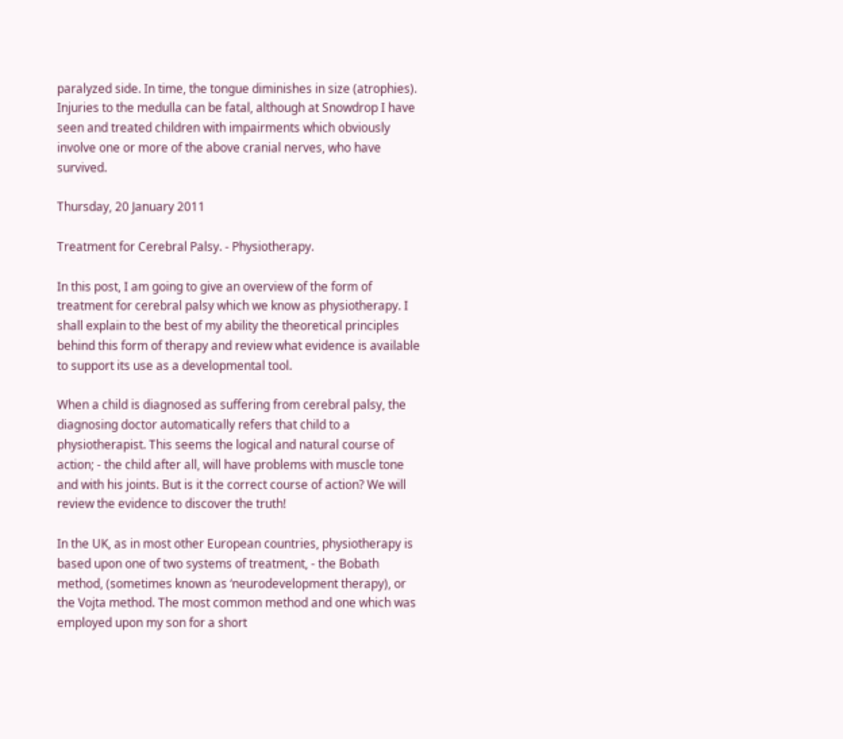paralyzed side. In time, the tongue diminishes in size (atrophies).
Injuries to the medulla can be fatal, although at Snowdrop I have seen and treated children with impairments which obviously involve one or more of the above cranial nerves, who have survived.

Thursday, 20 January 2011

Treatment for Cerebral Palsy. - Physiotherapy.

In this post, I am going to give an overview of the form of treatment for cerebral palsy which we know as physiotherapy. I shall explain to the best of my ability the theoretical principles behind this form of therapy and review what evidence is available to support its use as a developmental tool.

When a child is diagnosed as suffering from cerebral palsy, the diagnosing doctor automatically refers that child to a physiotherapist. This seems the logical and natural course of action; - the child after all, will have problems with muscle tone and with his joints. But is it the correct course of action? We will review the evidence to discover the truth!

In the UK, as in most other European countries, physiotherapy is based upon one of two systems of treatment, - the Bobath method, (sometimes known as ‘neurodevelopment therapy), or the Vojta method. The most common method and one which was employed upon my son for a short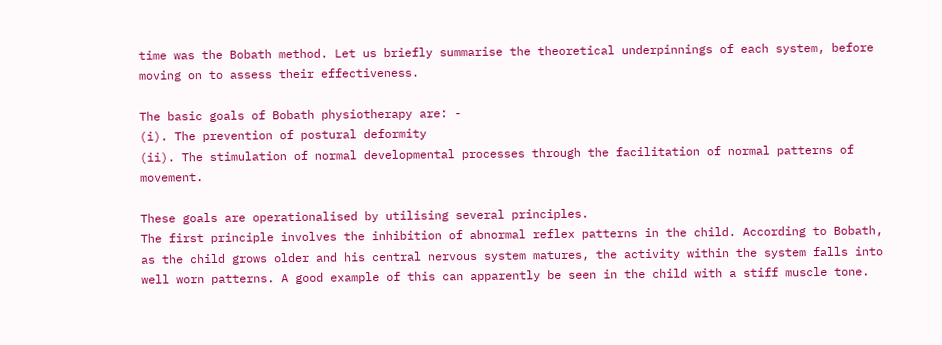time was the Bobath method. Let us briefly summarise the theoretical underpinnings of each system, before moving on to assess their effectiveness.

The basic goals of Bobath physiotherapy are: -
(i). The prevention of postural deformity
(ii). The stimulation of normal developmental processes through the facilitation of normal patterns of movement.

These goals are operationalised by utilising several principles.
The first principle involves the inhibition of abnormal reflex patterns in the child. According to Bobath, as the child grows older and his central nervous system matures, the activity within the system falls into well worn patterns. A good example of this can apparently be seen in the child with a stiff muscle tone.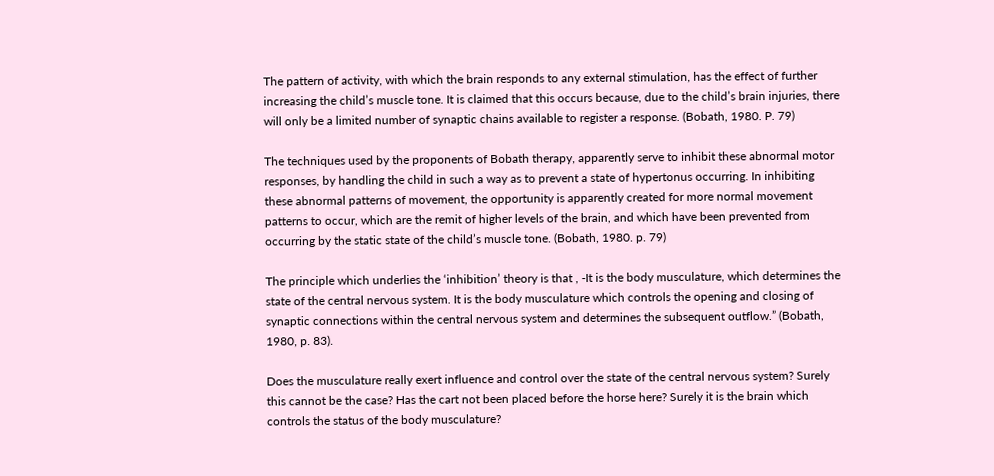The pattern of activity, with which the brain responds to any external stimulation, has the effect of further increasing the child’s muscle tone. It is claimed that this occurs because, due to the child’s brain injuries, there will only be a limited number of synaptic chains available to register a response. (Bobath, 1980. P. 79)

The techniques used by the proponents of Bobath therapy, apparently serve to inhibit these abnormal motor responses, by handling the child in such a way as to prevent a state of hypertonus occurring. In inhibiting these abnormal patterns of movement, the opportunity is apparently created for more normal movement patterns to occur, which are the remit of higher levels of the brain, and which have been prevented from occurring by the static state of the child’s muscle tone. (Bobath, 1980. p. 79)

The principle which underlies the ‘inhibition’ theory is that , -It is the body musculature, which determines the state of the central nervous system. It is the body musculature which controls the opening and closing of synaptic connections within the central nervous system and determines the subsequent outflow.” (Bobath, 1980, p. 83).

Does the musculature really exert influence and control over the state of the central nervous system? Surely this cannot be the case? Has the cart not been placed before the horse here? Surely it is the brain which controls the status of the body musculature?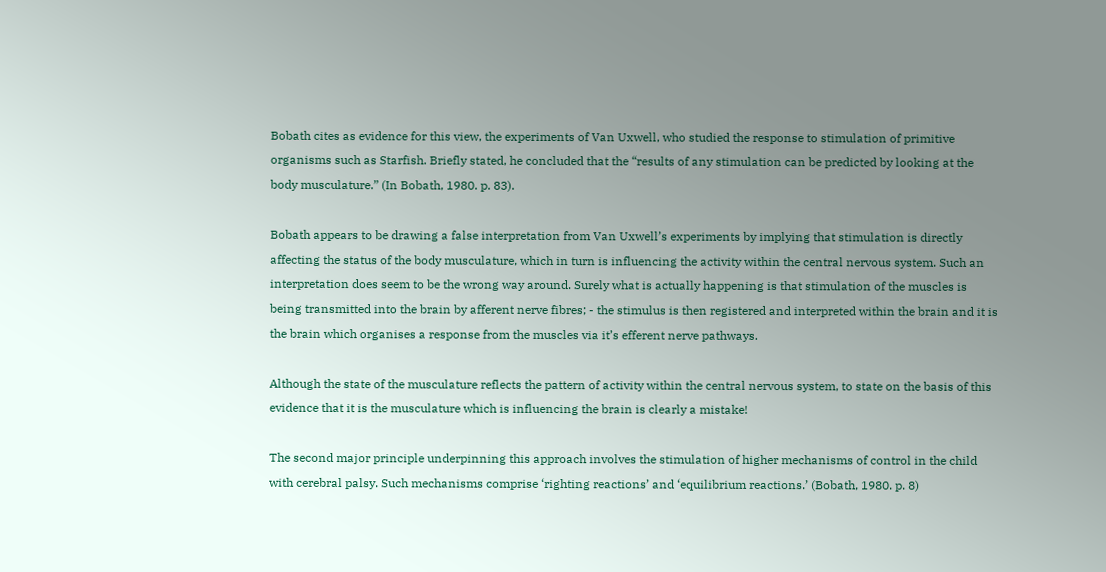Bobath cites as evidence for this view, the experiments of Van Uxwell, who studied the response to stimulation of primitive organisms such as Starfish. Briefly stated, he concluded that the “results of any stimulation can be predicted by looking at the body musculature.” (In Bobath, 1980. p. 83).

Bobath appears to be drawing a false interpretation from Van Uxwell’s experiments by implying that stimulation is directly affecting the status of the body musculature, which in turn is influencing the activity within the central nervous system. Such an interpretation does seem to be the wrong way around. Surely what is actually happening is that stimulation of the muscles is being transmitted into the brain by afferent nerve fibres; - the stimulus is then registered and interpreted within the brain and it is the brain which organises a response from the muscles via it’s efferent nerve pathways.

Although the state of the musculature reflects the pattern of activity within the central nervous system, to state on the basis of this evidence that it is the musculature which is influencing the brain is clearly a mistake!

The second major principle underpinning this approach involves the stimulation of higher mechanisms of control in the child with cerebral palsy. Such mechanisms comprise ‘righting reactions’ and ‘equilibrium reactions.’ (Bobath, 1980. p. 8)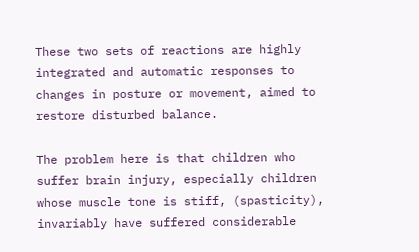These two sets of reactions are highly integrated and automatic responses to changes in posture or movement, aimed to restore disturbed balance.

The problem here is that children who suffer brain injury, especially children whose muscle tone is stiff, (spasticity), invariably have suffered considerable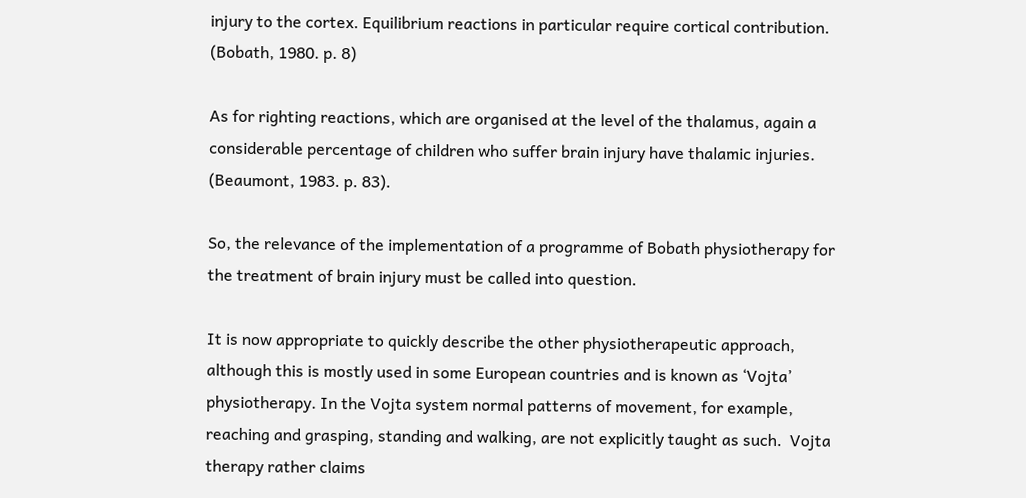injury to the cortex. Equilibrium reactions in particular require cortical contribution. (Bobath, 1980. p. 8)

As for righting reactions, which are organised at the level of the thalamus, again a considerable percentage of children who suffer brain injury have thalamic injuries. (Beaumont, 1983. p. 83).

So, the relevance of the implementation of a programme of Bobath physiotherapy for the treatment of brain injury must be called into question.

It is now appropriate to quickly describe the other physiotherapeutic approach, although this is mostly used in some European countries and is known as ‘Vojta’ physiotherapy. In the Vojta system normal patterns of movement, for example, reaching and grasping, standing and walking, are not explicitly taught as such.  Vojta therapy rather claims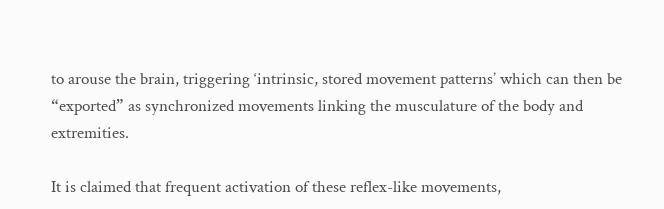to arouse the brain, triggering ‘intrinsic, stored movement patterns’ which can then be “exported” as synchronized movements linking the musculature of the body and extremities.

It is claimed that frequent activation of these reflex-like movements,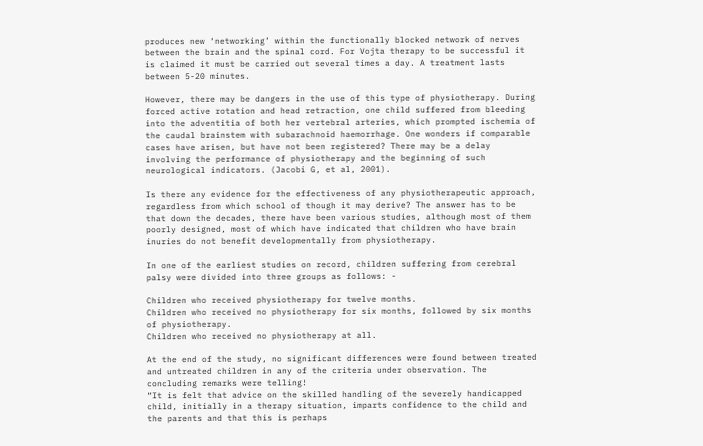produces new ‘networking’ within the functionally blocked network of nerves between the brain and the spinal cord. For Vojta therapy to be successful it is claimed it must be carried out several times a day. A treatment lasts between 5-20 minutes.

However, there may be dangers in the use of this type of physiotherapy. During forced active rotation and head retraction, one child suffered from bleeding into the adventitia of both her vertebral arteries, which prompted ischemia of the caudal brainstem with subarachnoid haemorrhage. One wonders if comparable cases have arisen, but have not been registered? There may be a delay involving the performance of physiotherapy and the beginning of such neurological indicators. (Jacobi G, et al, 2001).

Is there any evidence for the effectiveness of any physiotherapeutic approach, regardless from which school of though it may derive? The answer has to be that down the decades, there have been various studies, although most of them poorly designed, most of which have indicated that children who have brain inuries do not benefit developmentally from physiotherapy.

In one of the earliest studies on record, children suffering from cerebral palsy were divided into three groups as follows: -

Children who received physiotherapy for twelve months.
Children who received no physiotherapy for six months, followed by six months of physiotherapy.
Children who received no physiotherapy at all.

At the end of the study, no significant differences were found between treated and untreated children in any of the criteria under observation. The concluding remarks were telling!
“It is felt that advice on the skilled handling of the severely handicapped child, initially in a therapy situation, imparts confidence to the child and the parents and that this is perhaps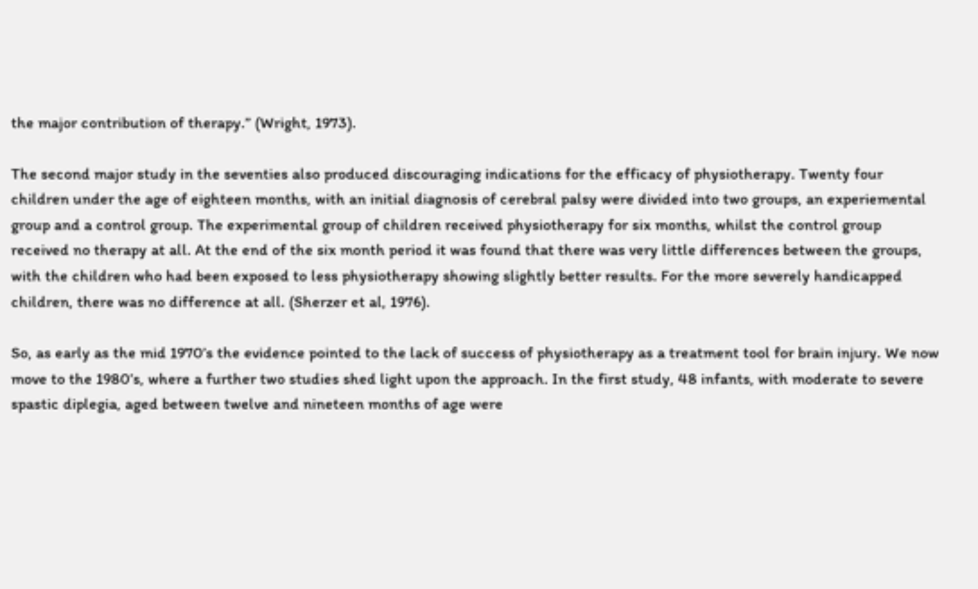the major contribution of therapy.” (Wright, 1973).

The second major study in the seventies also produced discouraging indications for the efficacy of physiotherapy. Twenty four children under the age of eighteen months, with an initial diagnosis of cerebral palsy were divided into two groups, an experiemental group and a control group. The experimental group of children received physiotherapy for six months, whilst the control group received no therapy at all. At the end of the six month period it was found that there was very little differences between the groups, with the children who had been exposed to less physiotherapy showing slightly better results. For the more severely handicapped children, there was no difference at all. (Sherzer et al, 1976).

So, as early as the mid 1970’s the evidence pointed to the lack of success of physiotherapy as a treatment tool for brain injury. We now move to the 1980’s, where a further two studies shed light upon the approach. In the first study, 48 infants, with moderate to severe spastic diplegia, aged between twelve and nineteen months of age were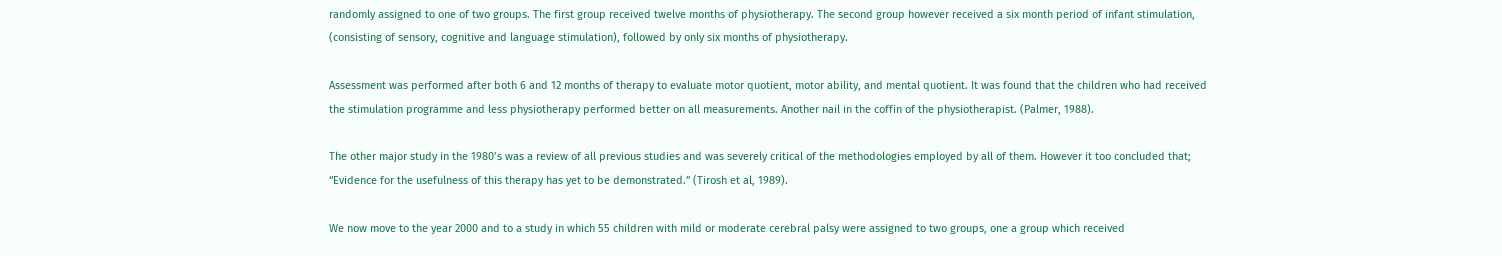randomly assigned to one of two groups. The first group received twelve months of physiotherapy. The second group however received a six month period of infant stimulation, (consisting of sensory, cognitive and language stimulation), followed by only six months of physiotherapy.

Assessment was performed after both 6 and 12 months of therapy to evaluate motor quotient, motor ability, and mental quotient. It was found that the children who had received the stimulation programme and less physiotherapy performed better on all measurements. Another nail in the coffin of the physiotherapist. (Palmer, 1988).

The other major study in the 1980’s was a review of all previous studies and was severely critical of the methodologies employed by all of them. However it too concluded that; “Evidence for the usefulness of this therapy has yet to be demonstrated.” (Tirosh et al, 1989).

We now move to the year 2000 and to a study in which 55 children with mild or moderate cerebral palsy were assigned to two groups, one a group which received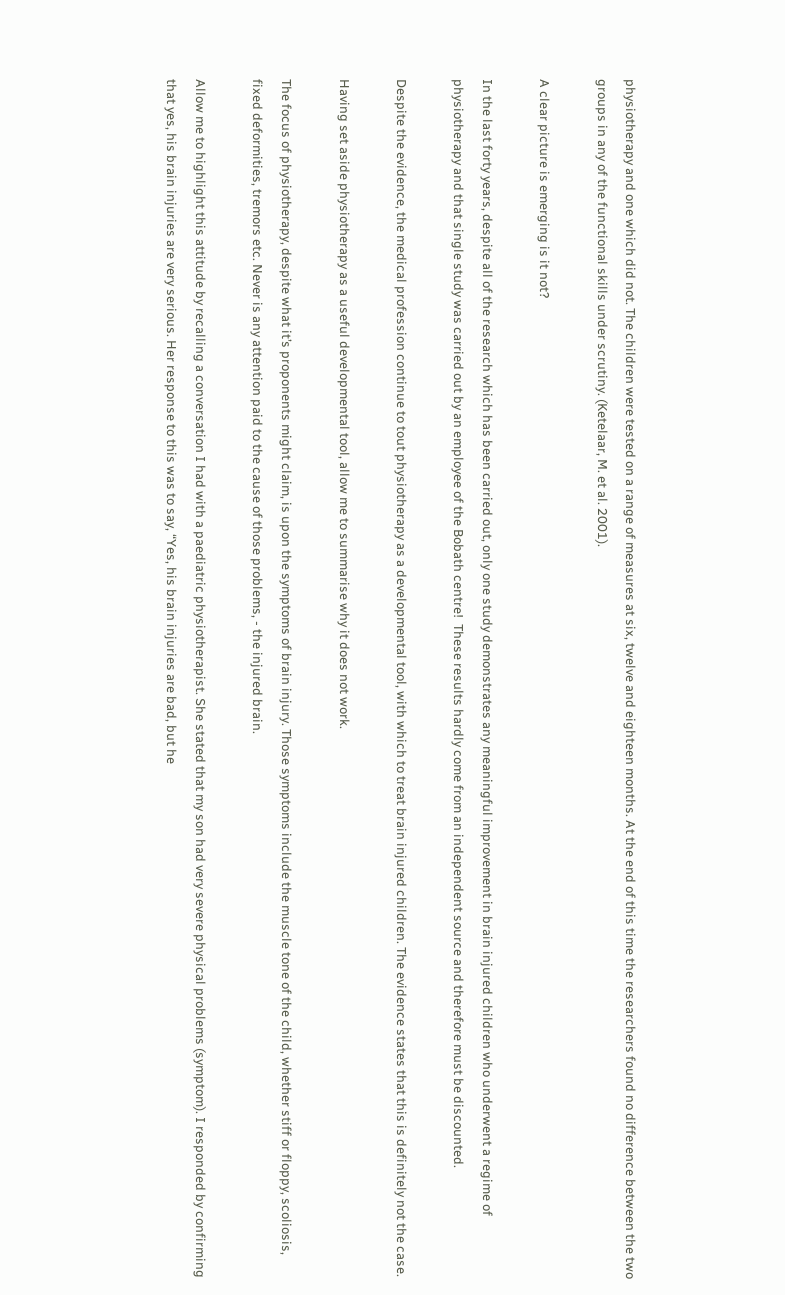physiotherapy and one which did not. The children were tested on a range of measures at six, twelve and eighteen months. At the end of this time the researchers found no difference between the two groups in any of the functional skills under scrutiny. (Ketelaar, M. et al. 2001).

A clear picture is emerging is it not?

In the last forty years, despite all of the research which has been carried out, only one study demonstrates any meaningful improvement in brain injured children who underwent a regime of physiotherapy and that single study was carried out by an employee of the Bobath centre!  These results hardly come from an independent source and therefore must be discounted.

Despite the evidence, the medical profession continue to tout physiotherapy as a developmental tool, with which to treat brain injured children. The evidence states that this is definitely not the case.

Having set aside physiotherapy as a useful developmental tool, allow me to summarise why it does not work.

The focus of physiotherapy, despite what it’s proponents might claim, is upon the symptoms of brain injury. Those symptoms include the muscle tone of the child, whether stiff or floppy, scoliosis, fixed deformities, tremors etc. Never is any attention paid to the cause of those problems, - the injured brain.

Allow me to highlight this attitude by recalling a conversation I had with a paediatric physiotherapist. She stated that my son had very severe physical problems (symptom). I responded by confirming that yes, his brain injuries are very serious. Her response to this was to say, “Yes, his brain injuries are bad, but he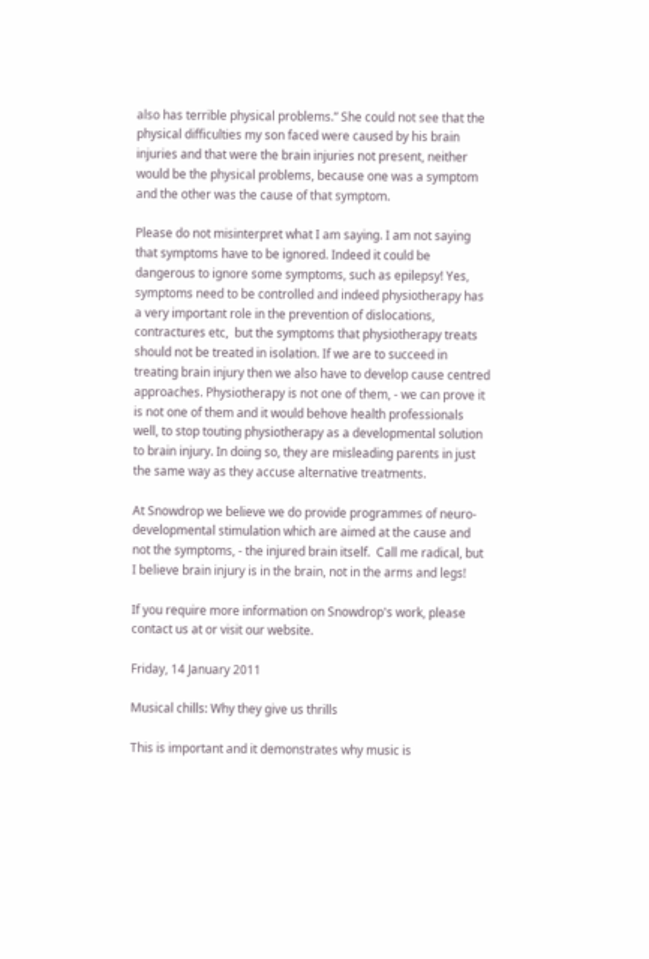also has terrible physical problems.” She could not see that the physical difficulties my son faced were caused by his brain injuries and that were the brain injuries not present, neither would be the physical problems, because one was a symptom and the other was the cause of that symptom.

Please do not misinterpret what I am saying. I am not saying that symptoms have to be ignored. Indeed it could be dangerous to ignore some symptoms, such as epilepsy! Yes, symptoms need to be controlled and indeed physiotherapy has a very important role in the prevention of dislocations, contractures etc,  but the symptoms that physiotherapy treats should not be treated in isolation. If we are to succeed in treating brain injury then we also have to develop cause centred approaches. Physiotherapy is not one of them, - we can prove it is not one of them and it would behove health professionals well, to stop touting physiotherapy as a developmental solution to brain injury. In doing so, they are misleading parents in just the same way as they accuse alternative treatments.

At Snowdrop we believe we do provide programmes of neuro-developmental stimulation which are aimed at the cause and not the symptoms, - the injured brain itself.  Call me radical, but I believe brain injury is in the brain, not in the arms and legs!

If you require more information on Snowdrop's work, please contact us at or visit our website.

Friday, 14 January 2011

Musical chills: Why they give us thrills

This is important and it demonstrates why music is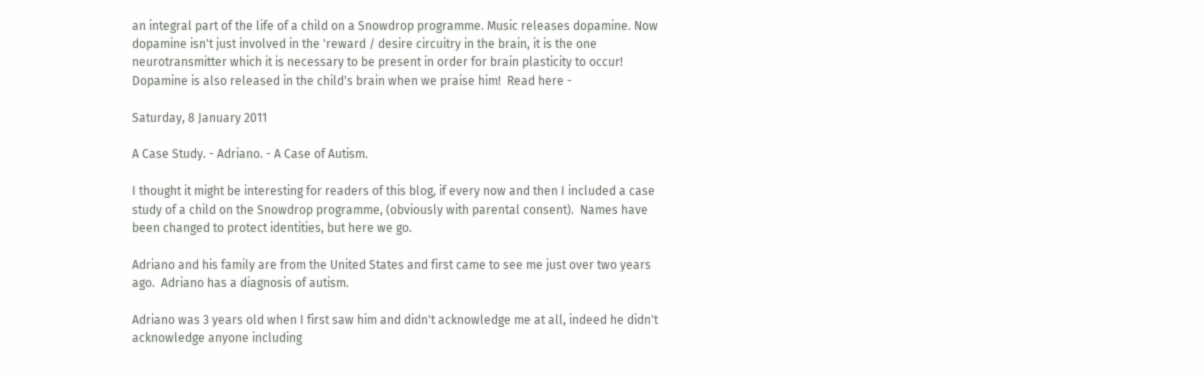an integral part of the life of a child on a Snowdrop programme. Music releases dopamine. Now dopamine isn't just involved in the 'reward / desire circuitry in the brain, it is the one neurotransmitter which it is necessary to be present in order for brain plasticity to occur! Dopamine is also released in the child's brain when we praise him!  Read here -

Saturday, 8 January 2011

A Case Study. - Adriano. - A Case of Autism.

I thought it might be interesting for readers of this blog, if every now and then I included a case study of a child on the Snowdrop programme, (obviously with parental consent).  Names have been changed to protect identities, but here we go.

Adriano and his family are from the United States and first came to see me just over two years ago.  Adriano has a diagnosis of autism.

Adriano was 3 years old when I first saw him and didn't acknowledge me at all, indeed he didn't acknowledge anyone including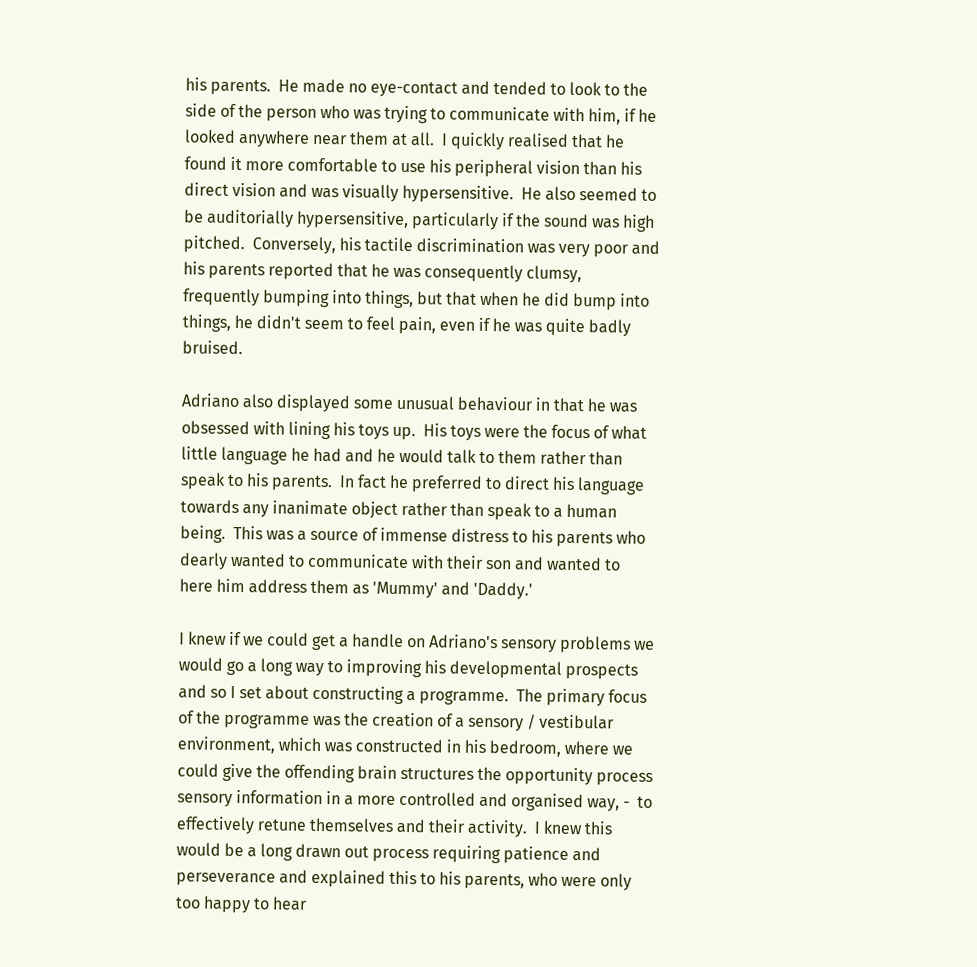his parents.  He made no eye-contact and tended to look to the side of the person who was trying to communicate with him, if he looked anywhere near them at all.  I quickly realised that he found it more comfortable to use his peripheral vision than his direct vision and was visually hypersensitive.  He also seemed to be auditorially hypersensitive, particularly if the sound was high pitched.  Conversely, his tactile discrimination was very poor and his parents reported that he was consequently clumsy, frequently bumping into things, but that when he did bump into things, he didn't seem to feel pain, even if he was quite badly bruised.

Adriano also displayed some unusual behaviour in that he was obsessed with lining his toys up.  His toys were the focus of what little language he had and he would talk to them rather than speak to his parents.  In fact he preferred to direct his language towards any inanimate object rather than speak to a human being.  This was a source of immense distress to his parents who dearly wanted to communicate with their son and wanted to here him address them as 'Mummy' and 'Daddy.'

I knew if we could get a handle on Adriano's sensory problems we would go a long way to improving his developmental prospects and so I set about constructing a programme.  The primary focus of the programme was the creation of a sensory / vestibular environment, which was constructed in his bedroom, where we could give the offending brain structures the opportunity process sensory information in a more controlled and organised way, -  to effectively retune themselves and their activity.  I knew this would be a long drawn out process requiring patience and perseverance and explained this to his parents, who were only too happy to hear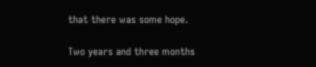that there was some hope.

Two years and three months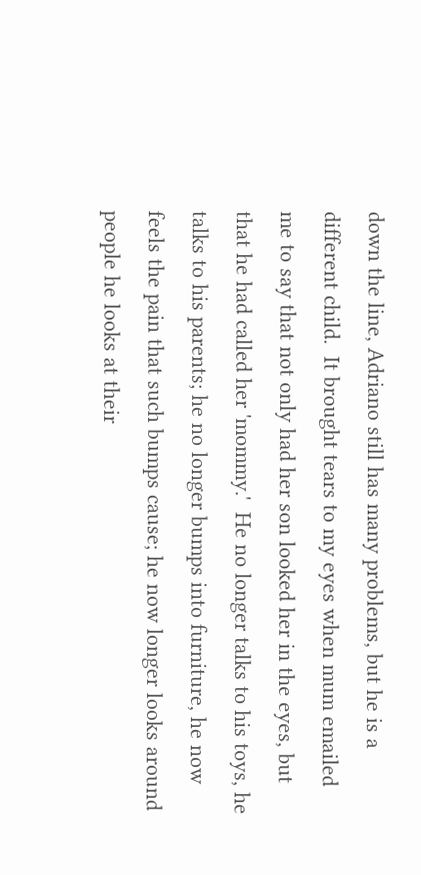down the line, Adriano still has many problems, but he is a different child.  It brought tears to my eyes when mum emailed me to say that not only had her son looked her in the eyes, but that he had called her 'mommy.'  He no longer talks to his toys, he talks to his parents; he no longer bumps into furniture, he now feels the pain that such bumps cause; he now longer looks around people he looks at their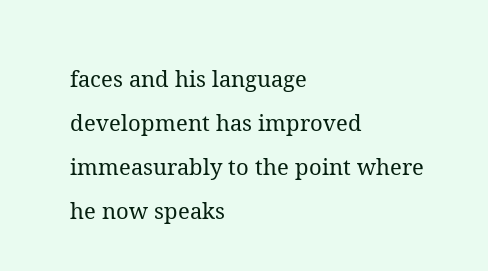faces and his language development has improved immeasurably to the point where he now speaks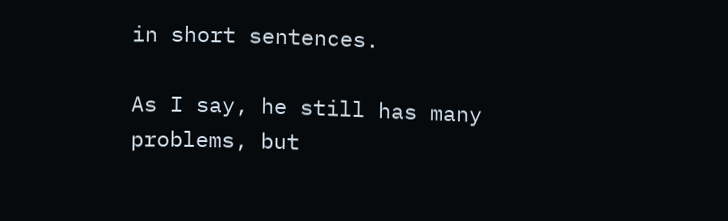in short sentences.

As I say, he still has many problems, but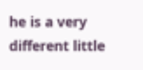he is a very different little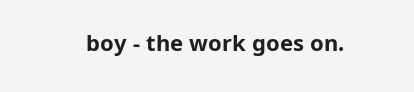boy - the work goes on.